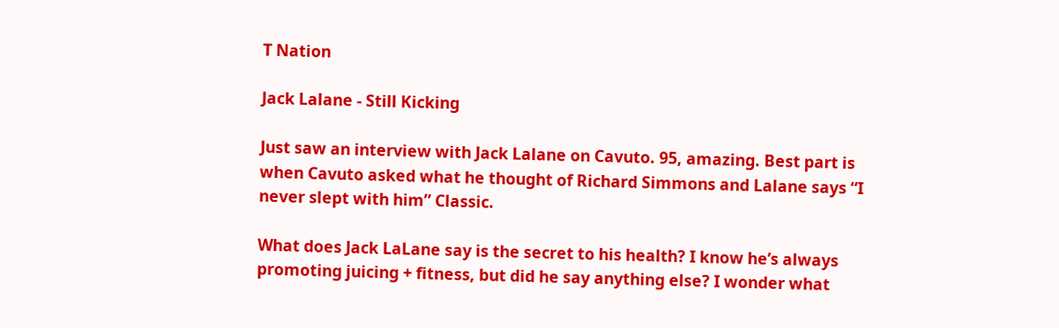T Nation

Jack Lalane - Still Kicking

Just saw an interview with Jack Lalane on Cavuto. 95, amazing. Best part is when Cavuto asked what he thought of Richard Simmons and Lalane says “I never slept with him” Classic.

What does Jack LaLane say is the secret to his health? I know he’s always promoting juicing + fitness, but did he say anything else? I wonder what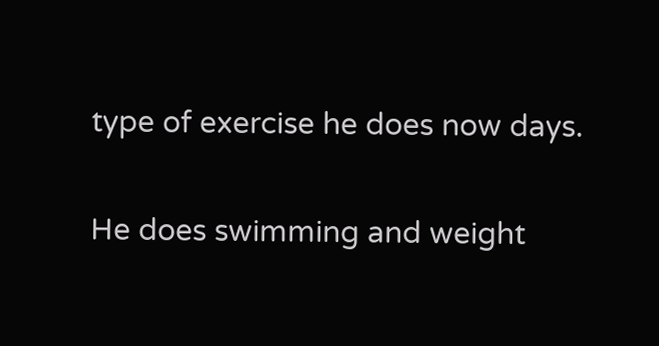type of exercise he does now days.

He does swimming and weight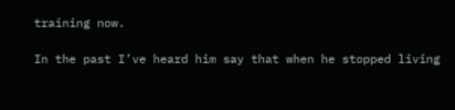training now.

In the past I’ve heard him say that when he stopped living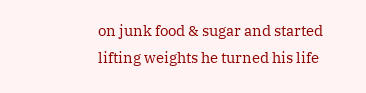on junk food & sugar and started lifting weights he turned his life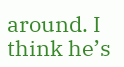around. I think he’s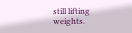still lifting weights.